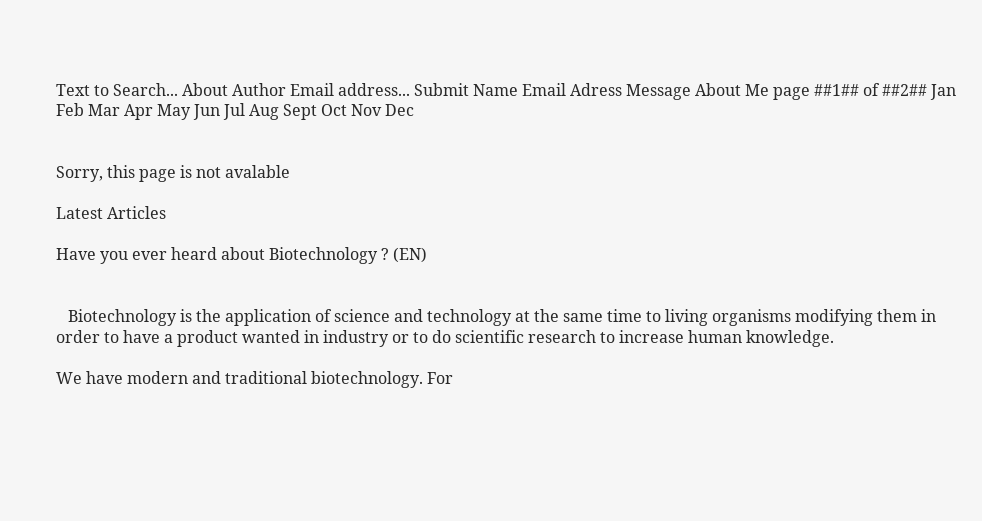Text to Search... About Author Email address... Submit Name Email Adress Message About Me page ##1## of ##2## Jan Feb Mar Apr May Jun Jul Aug Sept Oct Nov Dec


Sorry, this page is not avalable

Latest Articles

Have you ever heard about Biotechnology ? (EN)


   Biotechnology is the application of science and technology at the same time to living organisms modifying them in order to have a product wanted in industry or to do scientific research to increase human knowledge.

We have modern and traditional biotechnology. For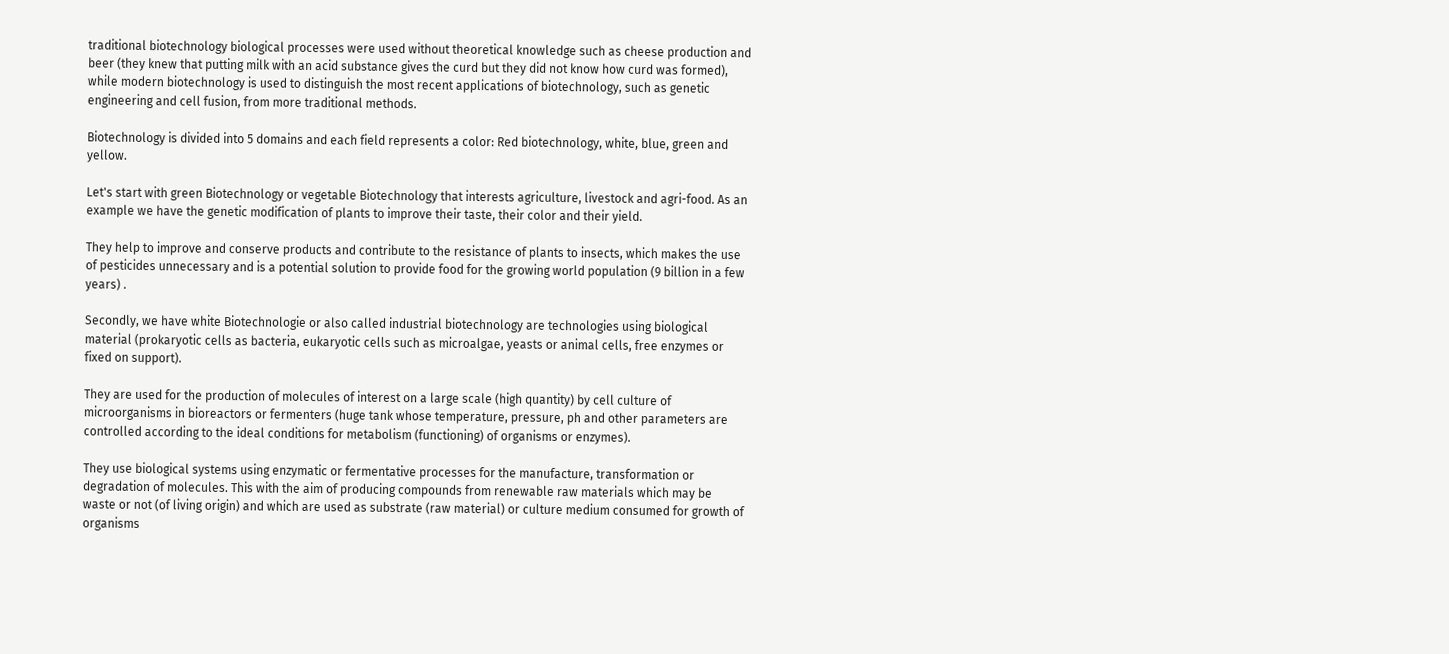traditional biotechnology biological processes were used without theoretical knowledge such as cheese production and beer (they knew that putting milk with an acid substance gives the curd but they did not know how curd was formed), while modern biotechnology is used to distinguish the most recent applications of biotechnology, such as genetic engineering and cell fusion, from more traditional methods.

Biotechnology is divided into 5 domains and each field represents a color: Red biotechnology, white, blue, green and yellow.

Let's start with green Biotechnology or vegetable Biotechnology that interests agriculture, livestock and agri-food. As an example we have the genetic modification of plants to improve their taste, their color and their yield.

They help to improve and conserve products and contribute to the resistance of plants to insects, which makes the use of pesticides unnecessary and is a potential solution to provide food for the growing world population (9 billion in a few years) .

Secondly, we have white Biotechnologie or also called industrial biotechnology are technologies using biological material (prokaryotic cells as bacteria, eukaryotic cells such as microalgae, yeasts or animal cells, free enzymes or fixed on support).

They are used for the production of molecules of interest on a large scale (high quantity) by cell culture of microorganisms in bioreactors or fermenters (huge tank whose temperature, pressure, ph and other parameters are controlled according to the ideal conditions for metabolism (functioning) of organisms or enzymes).

They use biological systems using enzymatic or fermentative processes for the manufacture, transformation or degradation of molecules. This with the aim of producing compounds from renewable raw materials which may be waste or not (of living origin) and which are used as substrate (raw material) or culture medium consumed for growth of organisms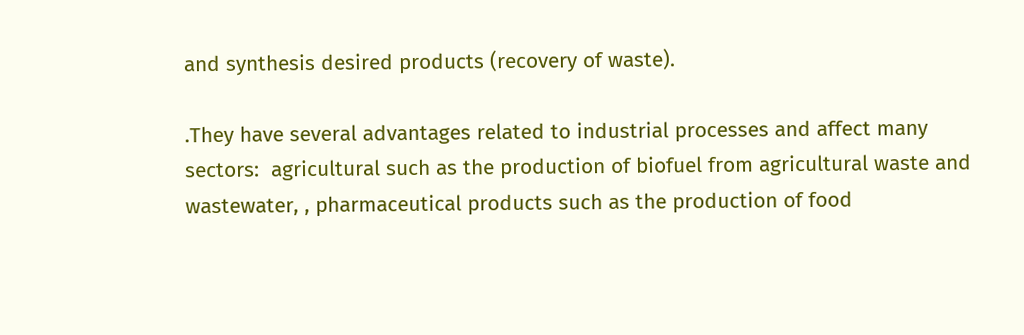and synthesis desired products (recovery of waste).

.They have several advantages related to industrial processes and affect many sectors:  agricultural such as the production of biofuel from agricultural waste and wastewater, , pharmaceutical products such as the production of food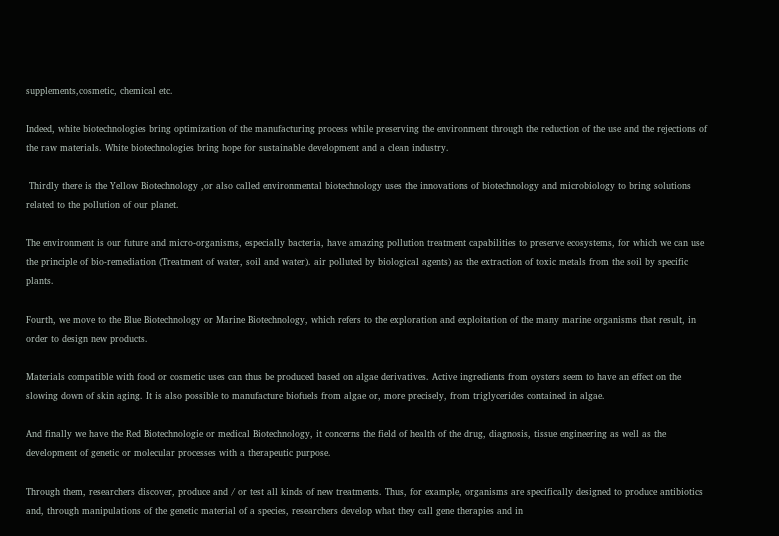supplements,cosmetic, chemical etc.

Indeed, white biotechnologies bring optimization of the manufacturing process while preserving the environment through the reduction of the use and the rejections of the raw materials. White biotechnologies bring hope for sustainable development and a clean industry.

 Thirdly there is the Yellow Biotechnology ,or also called environmental biotechnology uses the innovations of biotechnology and microbiology to bring solutions related to the pollution of our planet.

The environment is our future and micro-organisms, especially bacteria, have amazing pollution treatment capabilities to preserve ecosystems, for which we can use the principle of bio-remediation (Treatment of water, soil and water). air polluted by biological agents) as the extraction of toxic metals from the soil by specific plants.

Fourth, we move to the Blue Biotechnology or Marine Biotechnology, which refers to the exploration and exploitation of the many marine organisms that result, in order to design new products.

Materials compatible with food or cosmetic uses can thus be produced based on algae derivatives. Active ingredients from oysters seem to have an effect on the slowing down of skin aging. It is also possible to manufacture biofuels from algae or, more precisely, from triglycerides contained in algae.

And finally we have the Red Biotechnologie or medical Biotechnology, it concerns the field of health of the drug, diagnosis, tissue engineering as well as the development of genetic or molecular processes with a therapeutic purpose.

Through them, researchers discover, produce and / or test all kinds of new treatments. Thus, for example, organisms are specifically designed to produce antibiotics and, through manipulations of the genetic material of a species, researchers develop what they call gene therapies and in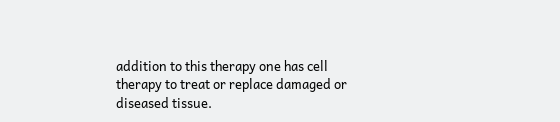addition to this therapy one has cell therapy to treat or replace damaged or diseased tissue.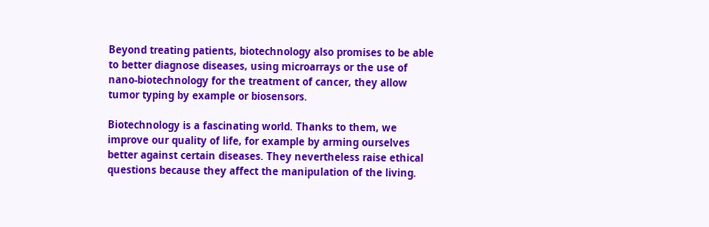Beyond treating patients, biotechnology also promises to be able to better diagnose diseases, using microarrays or the use of nano-biotechnology for the treatment of cancer, they allow tumor typing by example or biosensors.

Biotechnology is a fascinating world. Thanks to them, we improve our quality of life, for example by arming ourselves better against certain diseases. They nevertheless raise ethical questions because they affect the manipulation of the living.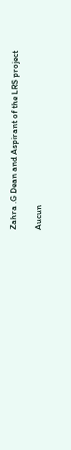Zahra .G Dean and Aspirant of the LRS project

Aucun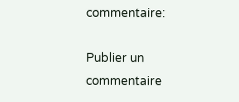commentaire:

Publier un commentaire